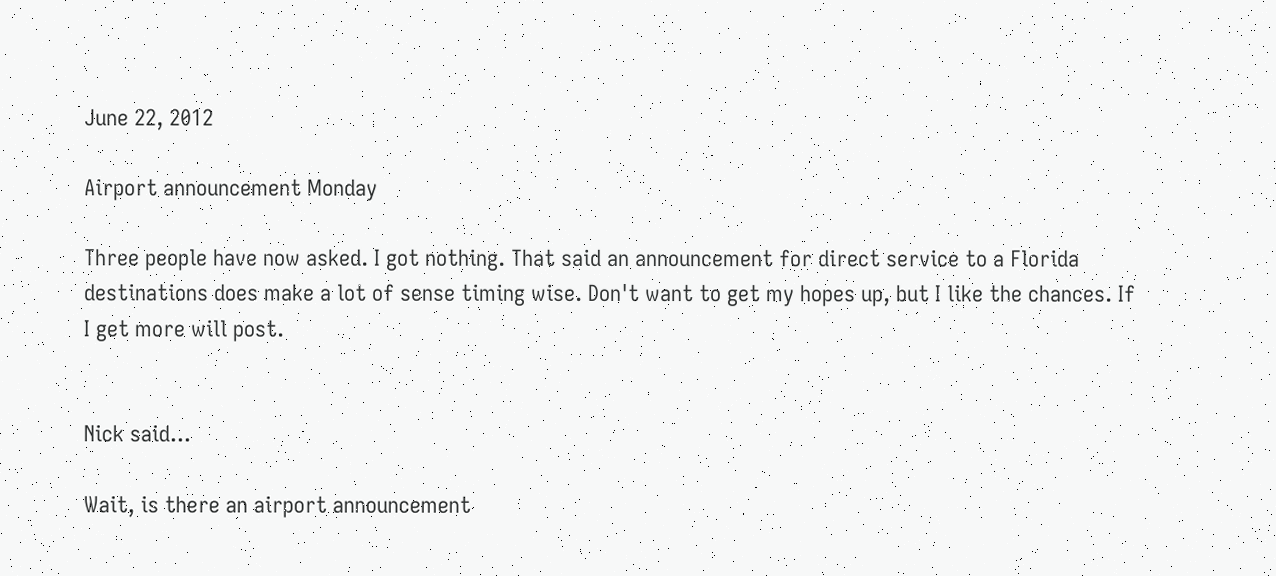June 22, 2012

Airport announcement Monday

Three people have now asked. I got nothing. That said an announcement for direct service to a Florida destinations does make a lot of sense timing wise. Don't want to get my hopes up, but I like the chances. If I get more will post.


Nick said...

Wait, is there an airport announcement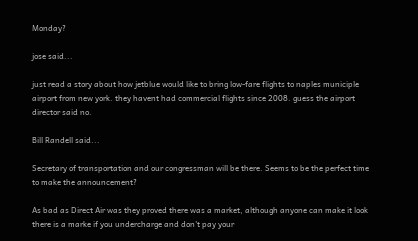Monday?

jose said...

just read a story about how jetblue would like to bring low-fare flights to naples municiple airport from new york. they havent had commercial flights since 2008. guess the airport director said no.

Bill Randell said...

Secretary of transportation and our congressman will be there. Seems to be the perfect time to make the announcement?

As bad as Direct Air was they proved there was a market, although anyone can make it look there is a marke if you undercharge and don't pay your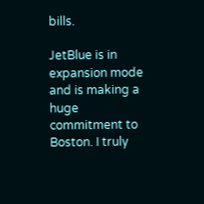bills.

JetBlue is in expansion mode and is making a huge commitment to Boston. I truly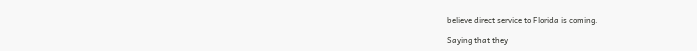believe direct service to Florida is coming.

Saying that they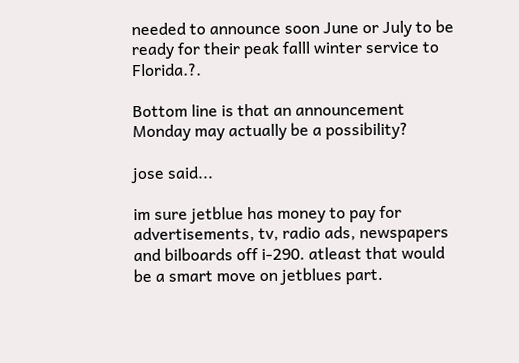needed to announce soon June or July to be ready for their peak falll winter service to Florida.?.

Bottom line is that an announcement Monday may actually be a possibility?

jose said...

im sure jetblue has money to pay for advertisements, tv, radio ads, newspapers and bilboards off i-290. atleast that would be a smart move on jetblues part.